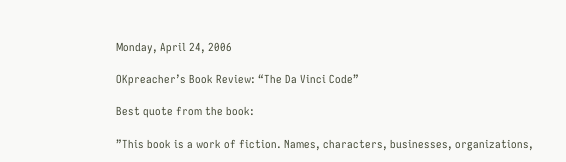Monday, April 24, 2006

OKpreacher’s Book Review: “The Da Vinci Code”

Best quote from the book:

”This book is a work of fiction. Names, characters, businesses, organizations,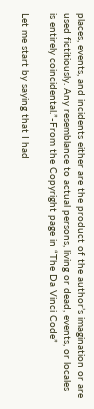places, events, and incidents either are the product of the author’s imagination or are used fictitiously. Any resemblance to actual persons, living or dead, events, or locales is entirely coincidental.”-From the Copyright page in “The Da Vinci Code”

Let me start by saying that I had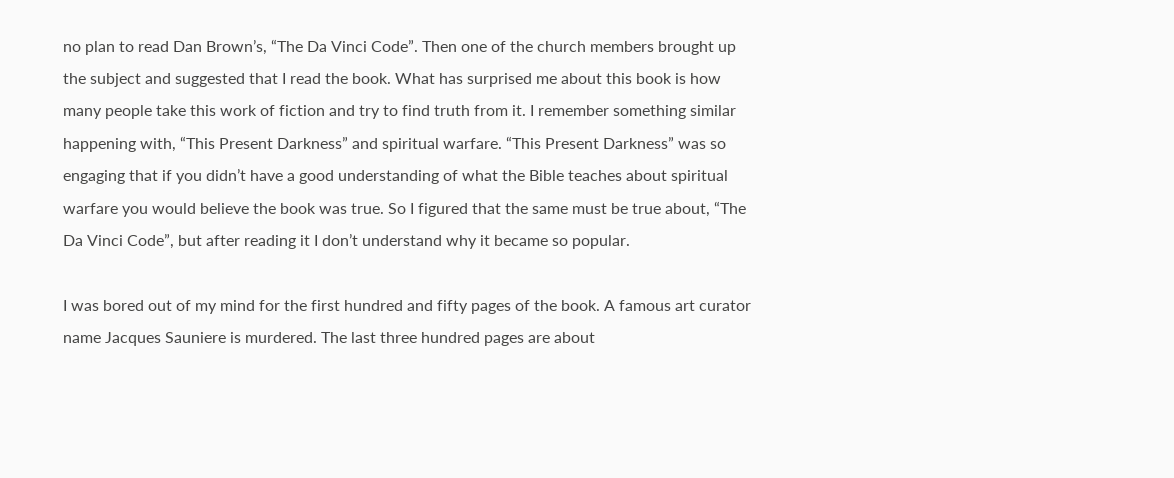no plan to read Dan Brown’s, “The Da Vinci Code”. Then one of the church members brought up the subject and suggested that I read the book. What has surprised me about this book is how many people take this work of fiction and try to find truth from it. I remember something similar happening with, “This Present Darkness” and spiritual warfare. “This Present Darkness” was so engaging that if you didn’t have a good understanding of what the Bible teaches about spiritual warfare you would believe the book was true. So I figured that the same must be true about, “The Da Vinci Code”, but after reading it I don’t understand why it became so popular.

I was bored out of my mind for the first hundred and fifty pages of the book. A famous art curator name Jacques Sauniere is murdered. The last three hundred pages are about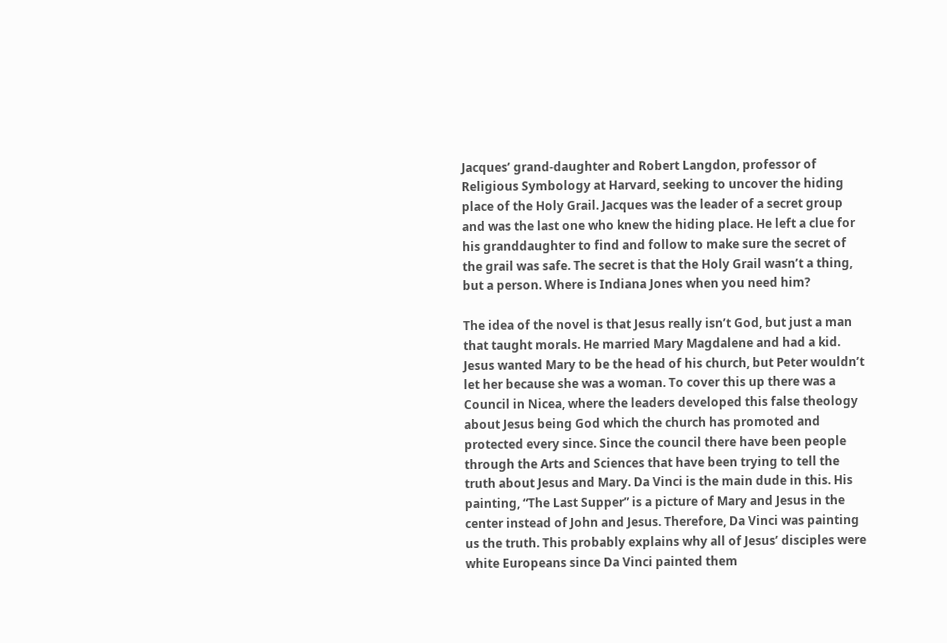Jacques’ grand-daughter and Robert Langdon, professor of Religious Symbology at Harvard, seeking to uncover the hiding place of the Holy Grail. Jacques was the leader of a secret group and was the last one who knew the hiding place. He left a clue for his granddaughter to find and follow to make sure the secret of the grail was safe. The secret is that the Holy Grail wasn’t a thing, but a person. Where is Indiana Jones when you need him?

The idea of the novel is that Jesus really isn’t God, but just a man that taught morals. He married Mary Magdalene and had a kid. Jesus wanted Mary to be the head of his church, but Peter wouldn’t let her because she was a woman. To cover this up there was a Council in Nicea, where the leaders developed this false theology about Jesus being God which the church has promoted and protected every since. Since the council there have been people through the Arts and Sciences that have been trying to tell the truth about Jesus and Mary. Da Vinci is the main dude in this. His painting, “The Last Supper” is a picture of Mary and Jesus in the center instead of John and Jesus. Therefore, Da Vinci was painting us the truth. This probably explains why all of Jesus’ disciples were white Europeans since Da Vinci painted them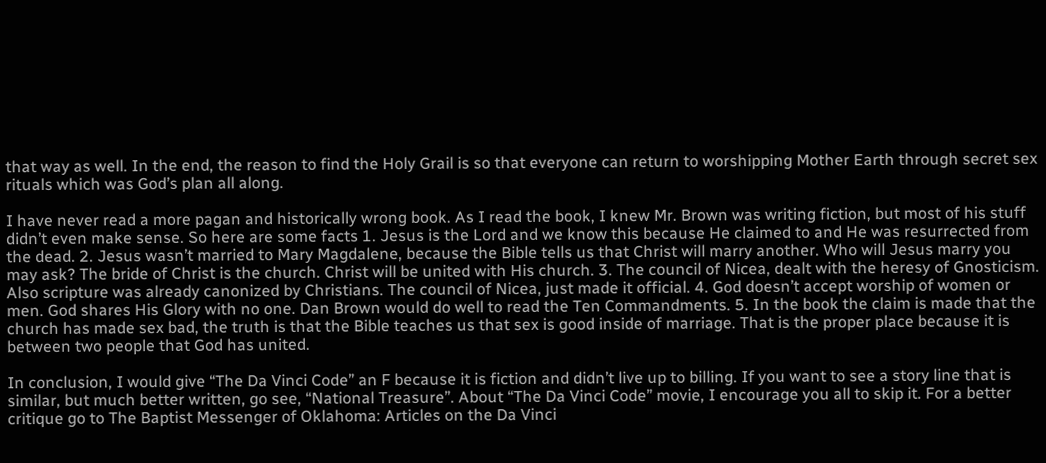that way as well. In the end, the reason to find the Holy Grail is so that everyone can return to worshipping Mother Earth through secret sex rituals which was God’s plan all along.

I have never read a more pagan and historically wrong book. As I read the book, I knew Mr. Brown was writing fiction, but most of his stuff didn’t even make sense. So here are some facts 1. Jesus is the Lord and we know this because He claimed to and He was resurrected from the dead. 2. Jesus wasn’t married to Mary Magdalene, because the Bible tells us that Christ will marry another. Who will Jesus marry you may ask? The bride of Christ is the church. Christ will be united with His church. 3. The council of Nicea, dealt with the heresy of Gnosticism. Also scripture was already canonized by Christians. The council of Nicea, just made it official. 4. God doesn’t accept worship of women or men. God shares His Glory with no one. Dan Brown would do well to read the Ten Commandments. 5. In the book the claim is made that the church has made sex bad, the truth is that the Bible teaches us that sex is good inside of marriage. That is the proper place because it is between two people that God has united.

In conclusion, I would give “The Da Vinci Code” an F because it is fiction and didn’t live up to billing. If you want to see a story line that is similar, but much better written, go see, “National Treasure”. About “The Da Vinci Code” movie, I encourage you all to skip it. For a better critique go to The Baptist Messenger of Oklahoma: Articles on the Da Vinci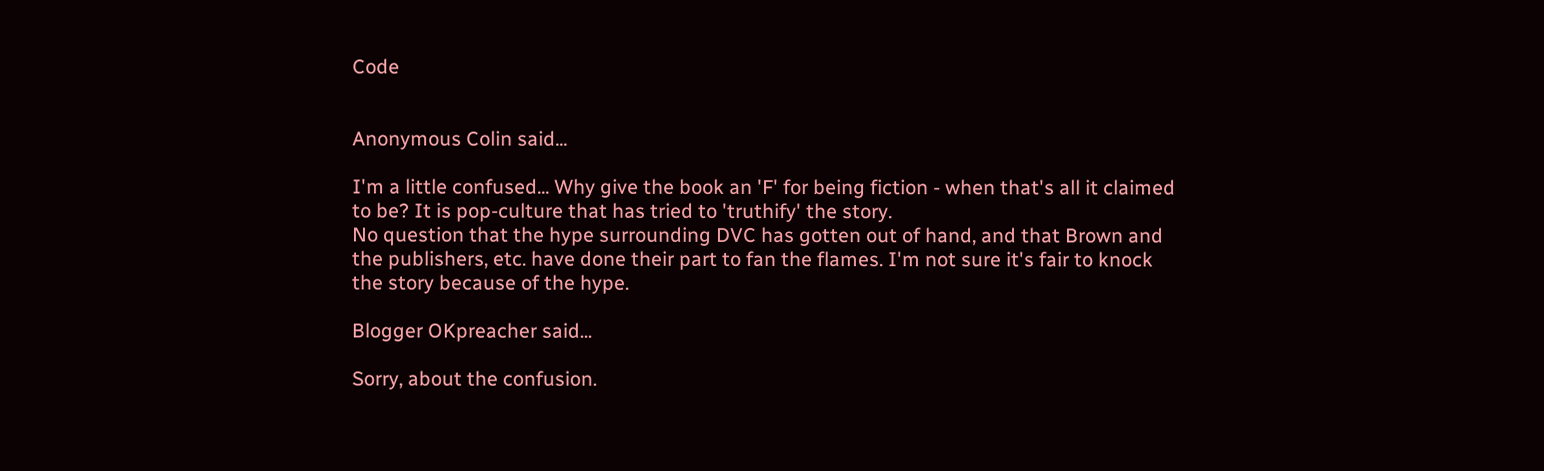Code


Anonymous Colin said...

I'm a little confused... Why give the book an 'F' for being fiction - when that's all it claimed to be? It is pop-culture that has tried to 'truthify' the story.
No question that the hype surrounding DVC has gotten out of hand, and that Brown and the publishers, etc. have done their part to fan the flames. I'm not sure it's fair to knock the story because of the hype.

Blogger OKpreacher said...

Sorry, about the confusion.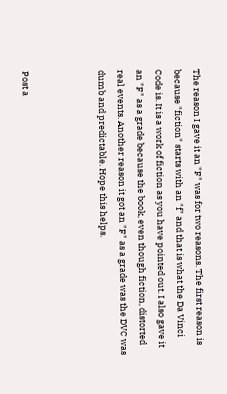The reason I gave it an "F" was for two reasons. The first reason is because "fiction" starts with an "f" and that is what the Da Vinci Code is. It is a work of fiction as you have pointed out. I also gave it an "F" as a grade because the book, even though fiction, distorted real events. Another reason it got an "F" as a grade was the DVC was dumb and predictable. Hope this helps.



Post a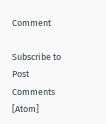Comment

Subscribe to Post Comments [Atom]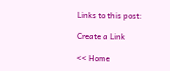Links to this post:

Create a Link

<< Home